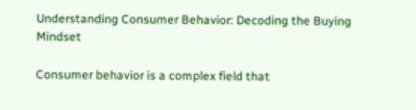Understanding Consumer Behavior: Decoding the Buying Mindset

Consumer behavior is a complex field that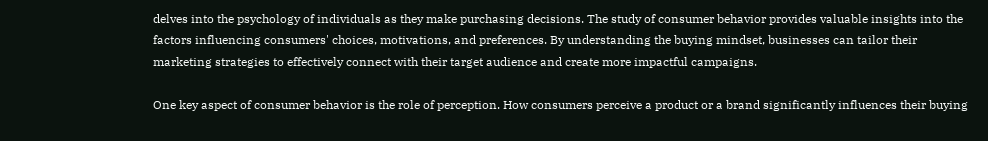delves into the psychology of individuals as they make purchasing decisions. The study of consumer behavior provides valuable insights into the factors influencing consumers' choices, motivations, and preferences. By understanding the buying mindset, businesses can tailor their marketing strategies to effectively connect with their target audience and create more impactful campaigns.

One key aspect of consumer behavior is the role of perception. How consumers perceive a product or a brand significantly influences their buying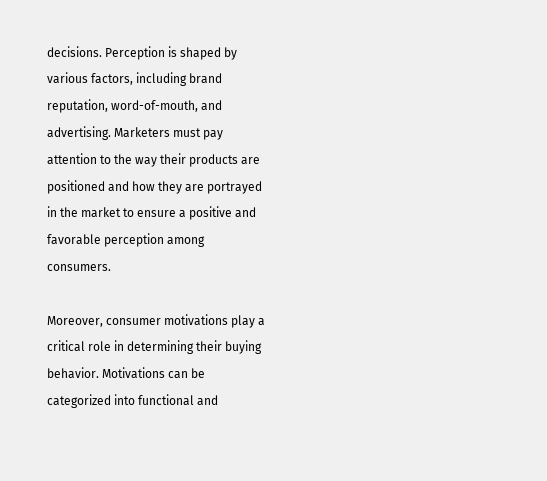decisions. Perception is shaped by various factors, including brand reputation, word-of-mouth, and advertising. Marketers must pay attention to the way their products are positioned and how they are portrayed in the market to ensure a positive and favorable perception among consumers.

Moreover, consumer motivations play a critical role in determining their buying behavior. Motivations can be categorized into functional and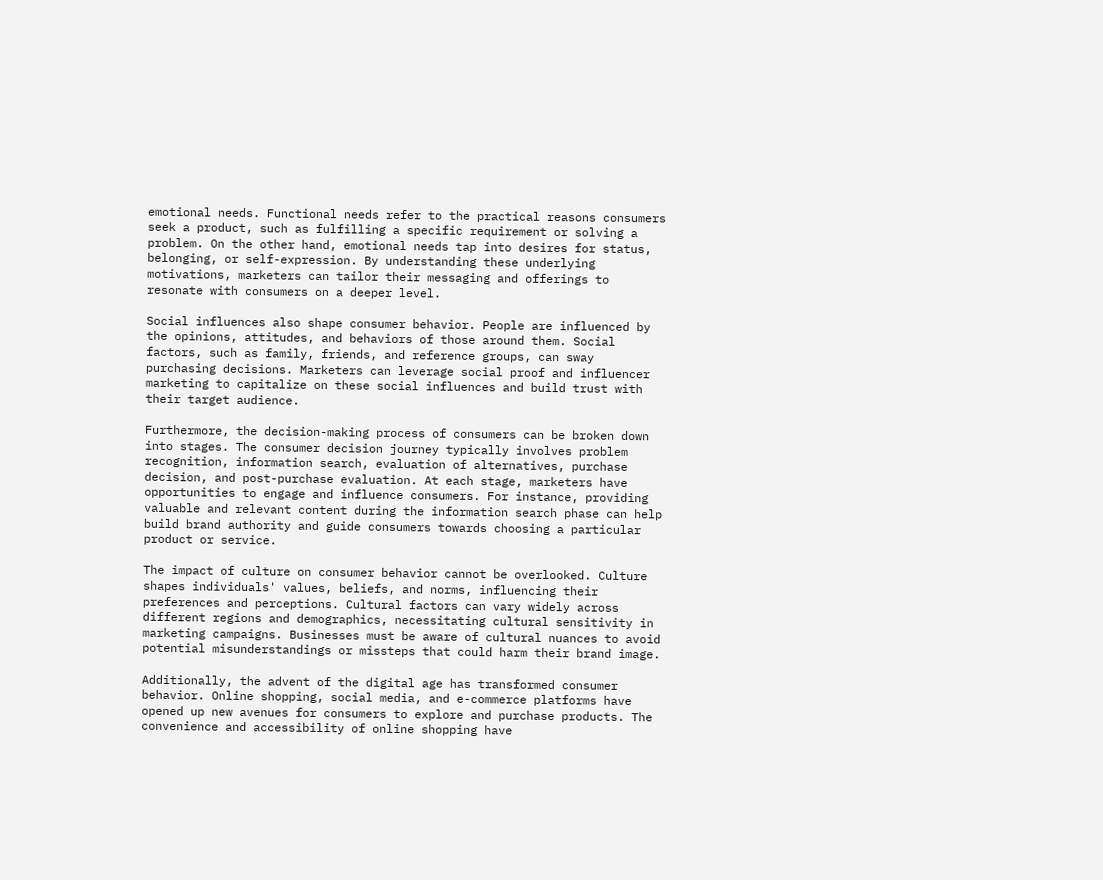emotional needs. Functional needs refer to the practical reasons consumers seek a product, such as fulfilling a specific requirement or solving a problem. On the other hand, emotional needs tap into desires for status, belonging, or self-expression. By understanding these underlying motivations, marketers can tailor their messaging and offerings to resonate with consumers on a deeper level.

Social influences also shape consumer behavior. People are influenced by the opinions, attitudes, and behaviors of those around them. Social factors, such as family, friends, and reference groups, can sway purchasing decisions. Marketers can leverage social proof and influencer marketing to capitalize on these social influences and build trust with their target audience.

Furthermore, the decision-making process of consumers can be broken down into stages. The consumer decision journey typically involves problem recognition, information search, evaluation of alternatives, purchase decision, and post-purchase evaluation. At each stage, marketers have opportunities to engage and influence consumers. For instance, providing valuable and relevant content during the information search phase can help build brand authority and guide consumers towards choosing a particular product or service.

The impact of culture on consumer behavior cannot be overlooked. Culture shapes individuals' values, beliefs, and norms, influencing their preferences and perceptions. Cultural factors can vary widely across different regions and demographics, necessitating cultural sensitivity in marketing campaigns. Businesses must be aware of cultural nuances to avoid potential misunderstandings or missteps that could harm their brand image.

Additionally, the advent of the digital age has transformed consumer behavior. Online shopping, social media, and e-commerce platforms have opened up new avenues for consumers to explore and purchase products. The convenience and accessibility of online shopping have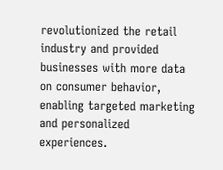revolutionized the retail industry and provided businesses with more data on consumer behavior, enabling targeted marketing and personalized experiences.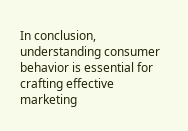In conclusion, understanding consumer behavior is essential for crafting effective marketing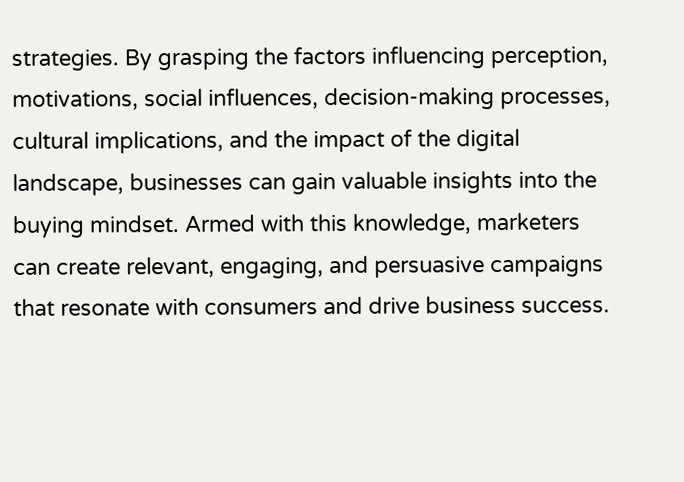strategies. By grasping the factors influencing perception, motivations, social influences, decision-making processes, cultural implications, and the impact of the digital landscape, businesses can gain valuable insights into the buying mindset. Armed with this knowledge, marketers can create relevant, engaging, and persuasive campaigns that resonate with consumers and drive business success.